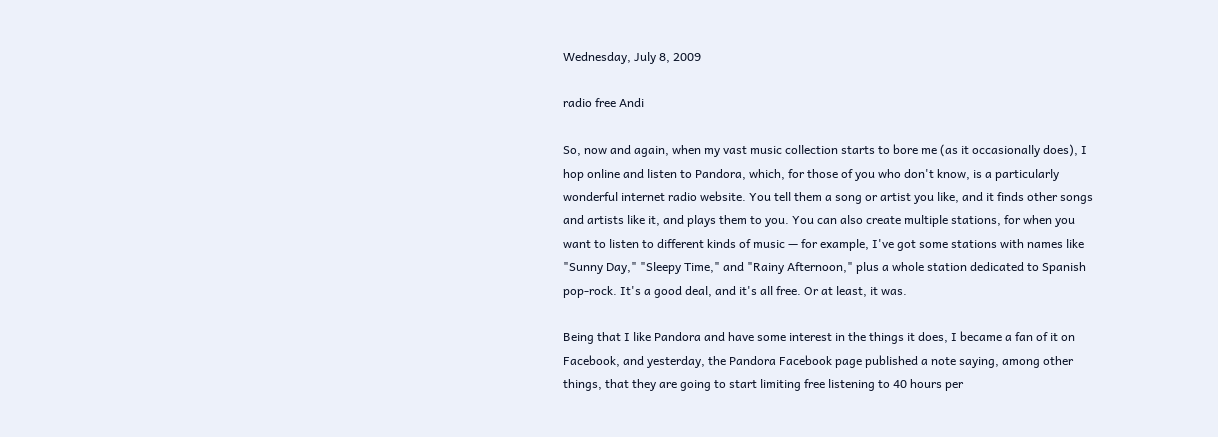Wednesday, July 8, 2009

radio free Andi

So, now and again, when my vast music collection starts to bore me (as it occasionally does), I hop online and listen to Pandora, which, for those of you who don't know, is a particularly wonderful internet radio website. You tell them a song or artist you like, and it finds other songs and artists like it, and plays them to you. You can also create multiple stations, for when you want to listen to different kinds of music — for example, I've got some stations with names like "Sunny Day," "Sleepy Time," and "Rainy Afternoon," plus a whole station dedicated to Spanish pop-rock. It's a good deal, and it's all free. Or at least, it was.

Being that I like Pandora and have some interest in the things it does, I became a fan of it on Facebook, and yesterday, the Pandora Facebook page published a note saying, among other things, that they are going to start limiting free listening to 40 hours per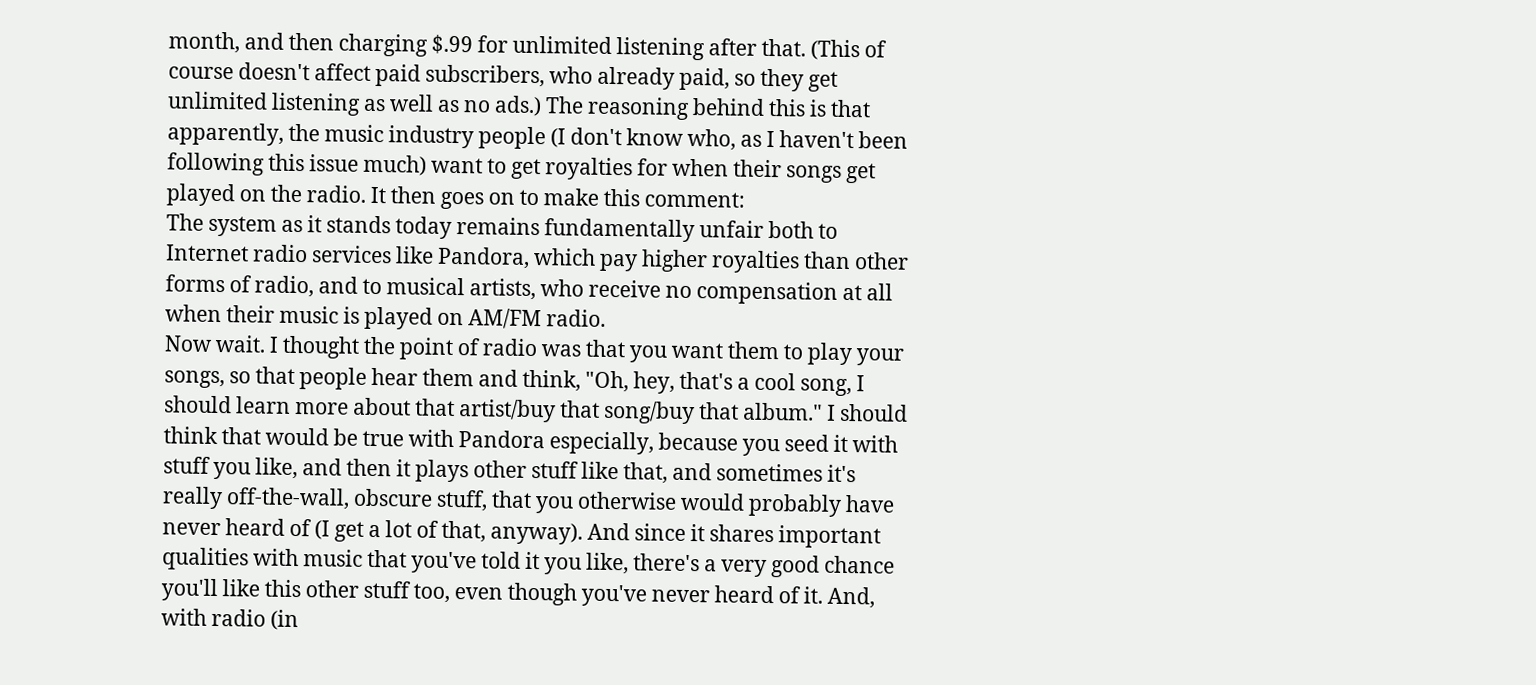month, and then charging $.99 for unlimited listening after that. (This of course doesn't affect paid subscribers, who already paid, so they get unlimited listening as well as no ads.) The reasoning behind this is that apparently, the music industry people (I don't know who, as I haven't been following this issue much) want to get royalties for when their songs get played on the radio. It then goes on to make this comment:
The system as it stands today remains fundamentally unfair both to Internet radio services like Pandora, which pay higher royalties than other forms of radio, and to musical artists, who receive no compensation at all when their music is played on AM/FM radio.
Now wait. I thought the point of radio was that you want them to play your songs, so that people hear them and think, "Oh, hey, that's a cool song, I should learn more about that artist/buy that song/buy that album." I should think that would be true with Pandora especially, because you seed it with stuff you like, and then it plays other stuff like that, and sometimes it's really off-the-wall, obscure stuff, that you otherwise would probably have never heard of (I get a lot of that, anyway). And since it shares important qualities with music that you've told it you like, there's a very good chance you'll like this other stuff too, even though you've never heard of it. And, with radio (in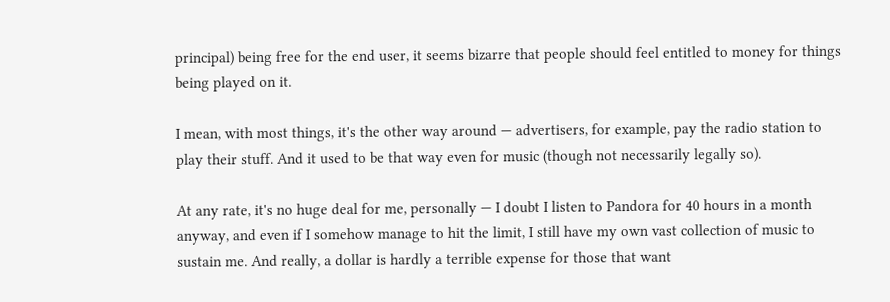principal) being free for the end user, it seems bizarre that people should feel entitled to money for things being played on it.

I mean, with most things, it's the other way around — advertisers, for example, pay the radio station to play their stuff. And it used to be that way even for music (though not necessarily legally so).

At any rate, it's no huge deal for me, personally — I doubt I listen to Pandora for 40 hours in a month anyway, and even if I somehow manage to hit the limit, I still have my own vast collection of music to sustain me. And really, a dollar is hardly a terrible expense for those that want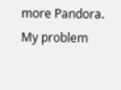more Pandora. My problem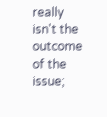really isn't the outcome of the issue;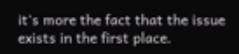it's more the fact that the issue exists in the first place.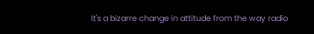It's a bizarre change in attitude from the way radio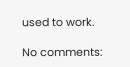used to work.

No comments: